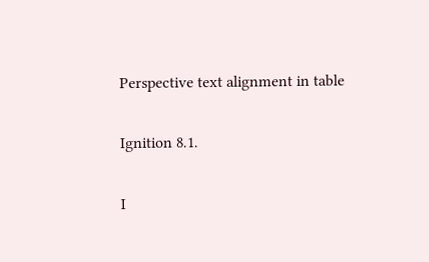Perspective text alignment in table

Ignition 8.1.

I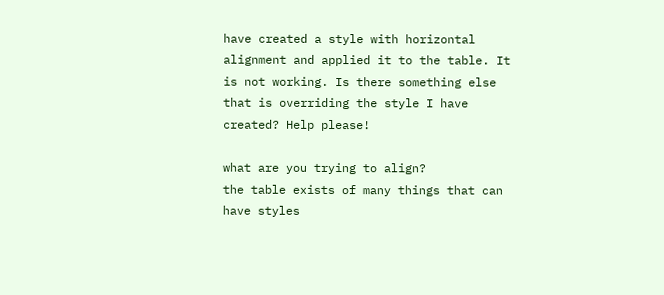have created a style with horizontal alignment and applied it to the table. It is not working. Is there something else that is overriding the style I have created? Help please!

what are you trying to align?
the table exists of many things that can have styles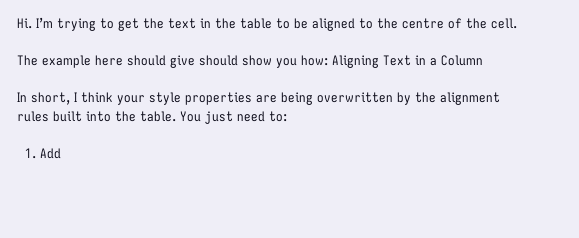Hi. I’m trying to get the text in the table to be aligned to the centre of the cell.

The example here should give should show you how: Aligning Text in a Column

In short, I think your style properties are being overwritten by the alignment rules built into the table. You just need to:

  1. Add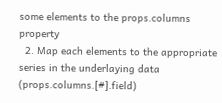some elements to the props.columns property
  2. Map each elements to the appropriate series in the underlaying data (props.columns.[#].field)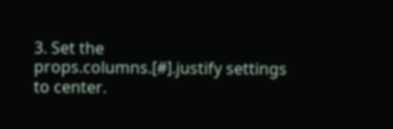3. Set the props.columns.[#].justify settings to center.